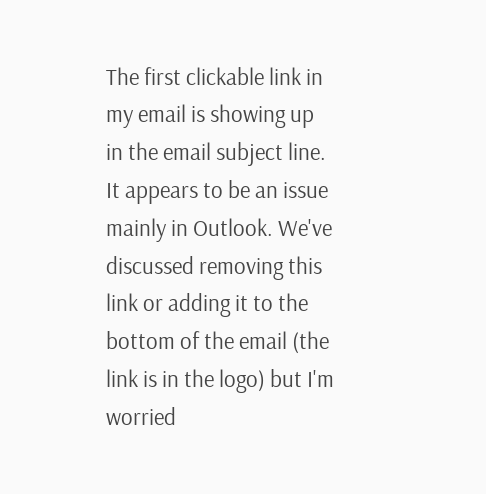The first clickable link in my email is showing up in the email subject line. It appears to be an issue mainly in Outlook. We've discussed removing this link or adding it to the bottom of the email (the link is in the logo) but I'm worried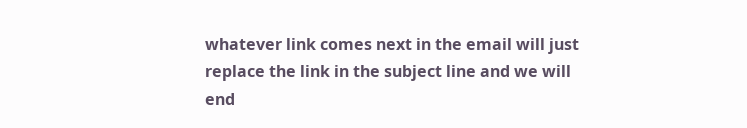whatever link comes next in the email will just replace the link in the subject line and we will end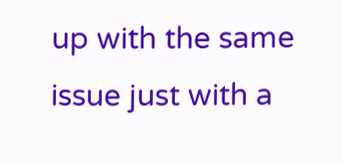up with the same issue just with a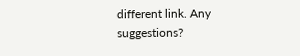different link. Any suggestions?